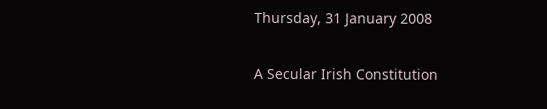Thursday, 31 January 2008

A Secular Irish Constitution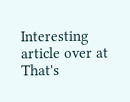Interesting article over at That's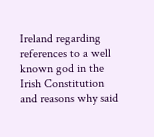Ireland regarding references to a well known god in the Irish Constitution and reasons why said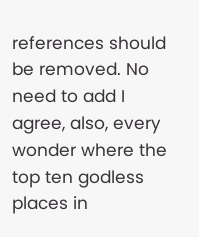references should be removed. No need to add I agree, also, every wonder where the top ten godless places in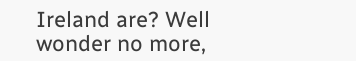Ireland are? Well wonder no more,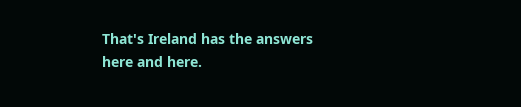That's Ireland has the answers here and here.